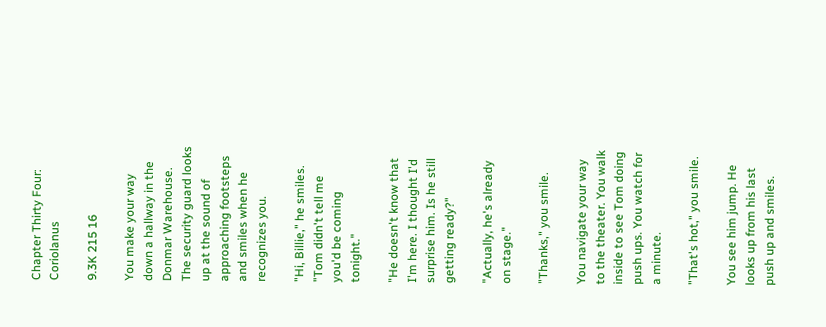Chapter Thirty Four: Coriolanus

9.3K 215 16

You make your way down a hallway in the Donmar Warehouse. The security guard looks up at the sound of approaching footsteps and smiles when he recognizes you.

"Hi, Billie," he smiles. "Tom didn't tell me you'd be coming tonight."

"He doesn't know that I'm here. I thought I'd surprise him. Is he still getting ready?"

"Actually, he's already on stage."

"Thanks," you smile.

You navigate your way to the theater. You walk inside to see Tom doing push ups. You watch for a minute.

"That's hot," you smile.

You see him jump. He looks up from his last push up and smiles.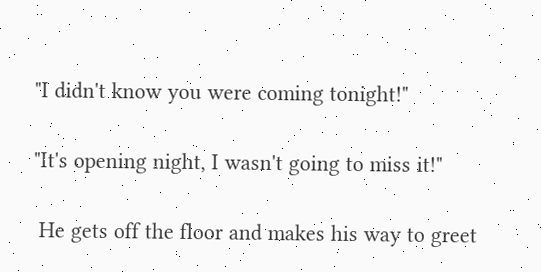"I didn't know you were coming tonight!"

"It's opening night, I wasn't going to miss it!"

 He gets off the floor and makes his way to greet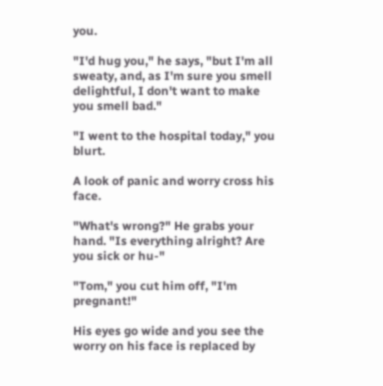you.

"I'd hug you," he says, "but I'm all sweaty, and, as I'm sure you smell delightful, I don't want to make you smell bad."

"I went to the hospital today," you blurt.

A look of panic and worry cross his face.

"What's wrong?" He grabs your hand. "Is everything alright? Are you sick or hu-"

"Tom," you cut him off, "I'm pregnant!"

His eyes go wide and you see the worry on his face is replaced by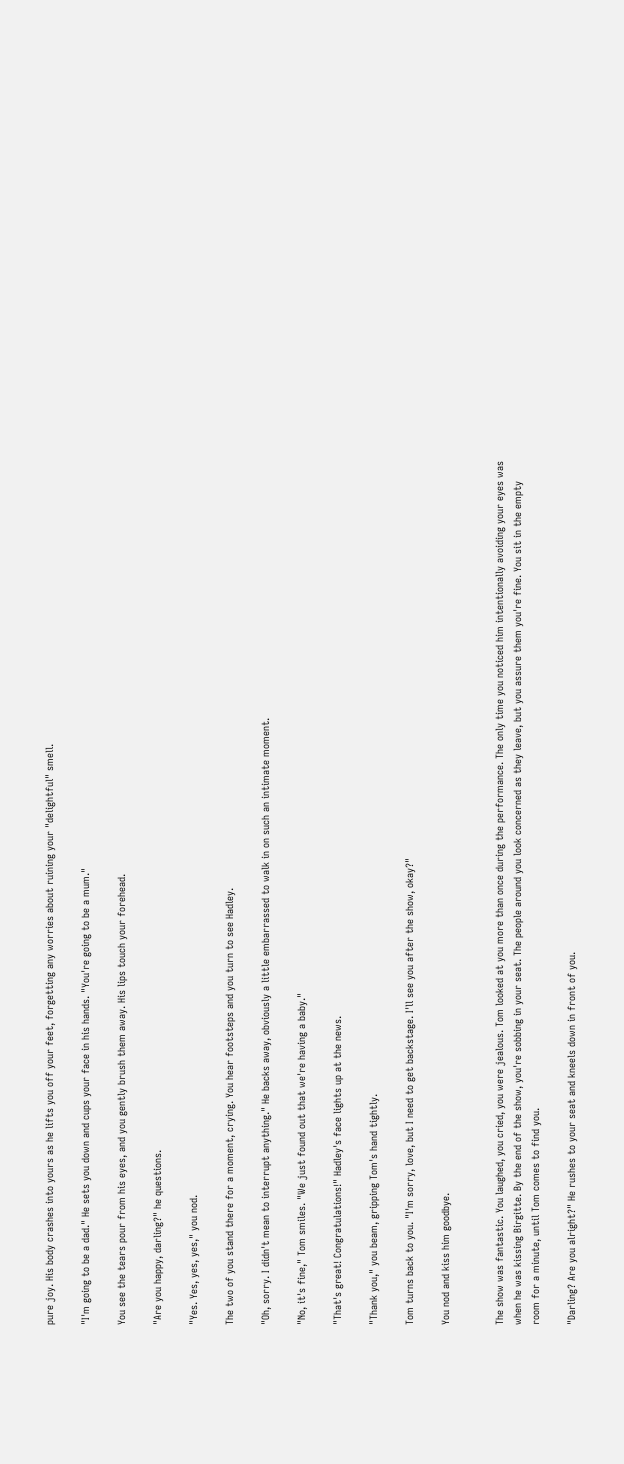pure joy. His body crashes into yours as he lifts you off your feet, forgetting any worries about ruining your "delightful" smell.

"I'm going to be a dad." He sets you down and cups your face in his hands. "You're going to be a mum."

You see the tears pour from his eyes, and you gently brush them away. His lips touch your forehead.

"Are you happy, darling?" he questions.

"Yes. Yes, yes, yes," you nod.

The two of you stand there for a moment, crying. You hear footsteps and you turn to see Hadley.

"Oh, sorry. I didn't mean to interrupt anything." He backs away, obviously a little embarrassed to walk in on such an intimate moment.

"No, it's fine," Tom smiles. "We just found out that we're having a baby."

"That's great! Congratulations!" Hadley's face lights up at the news.

"Thank you," you beam, gripping Tom's hand tightly.

Tom turns back to you. "I'm sorry, love, but I need to get backstage. I'll see you after the show, okay?"

You nod and kiss him goodbye.


The show was fantastic. You laughed, you cried, you were jealous. Tom looked at you more than once during the performance. The only time you noticed him intentionally avoiding your eyes was when he was kissing Birgitte. By the end of the show, you're sobbing in your seat. The people around you look concerned as they leave, but you assure them you're fine. You sit in the empty room for a minute, until Tom comes to find you.

"Darling? Are you alright?" He rushes to your seat and kneels down in front of you.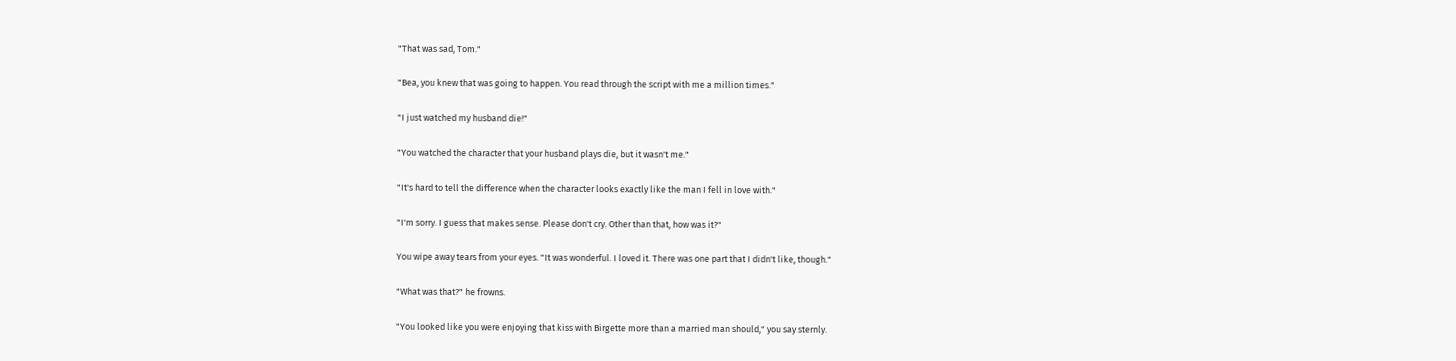"That was sad, Tom."

"Bea, you knew that was going to happen. You read through the script with me a million times."

"I just watched my husband die!"

"You watched the character that your husband plays die, but it wasn't me."

"It's hard to tell the difference when the character looks exactly like the man I fell in love with."

"I'm sorry. I guess that makes sense. Please don't cry. Other than that, how was it?"

You wipe away tears from your eyes. "It was wonderful. I loved it. There was one part that I didn't like, though."

"What was that?" he frowns.

"You looked like you were enjoying that kiss with Birgette more than a married man should," you say sternly.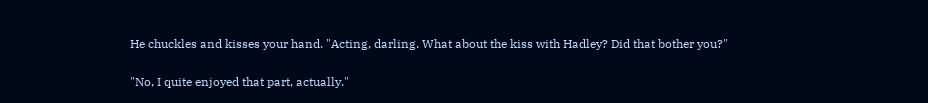He chuckles and kisses your hand. "Acting, darling. What about the kiss with Hadley? Did that bother you?"

"No, I quite enjoyed that part, actually."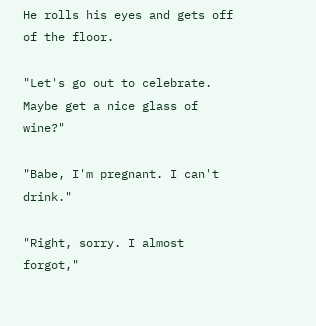He rolls his eyes and gets off of the floor.

"Let's go out to celebrate. Maybe get a nice glass of wine?"

"Babe, I'm pregnant. I can't drink."

"Right, sorry. I almost forgot,"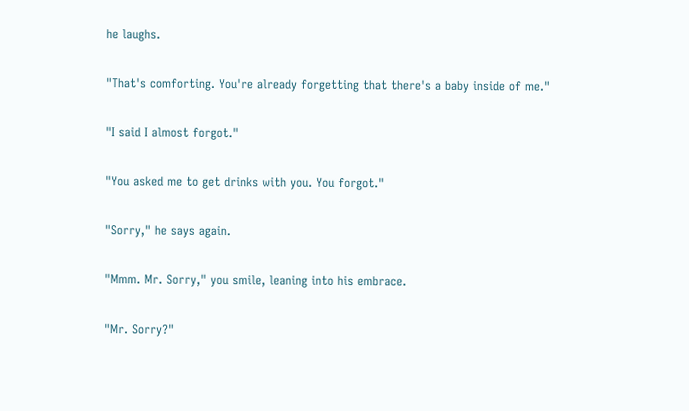he laughs.

"That's comforting. You're already forgetting that there's a baby inside of me."

"I said I almost forgot."

"You asked me to get drinks with you. You forgot."

"Sorry," he says again.

"Mmm. Mr. Sorry," you smile, leaning into his embrace.

"Mr. Sorry?"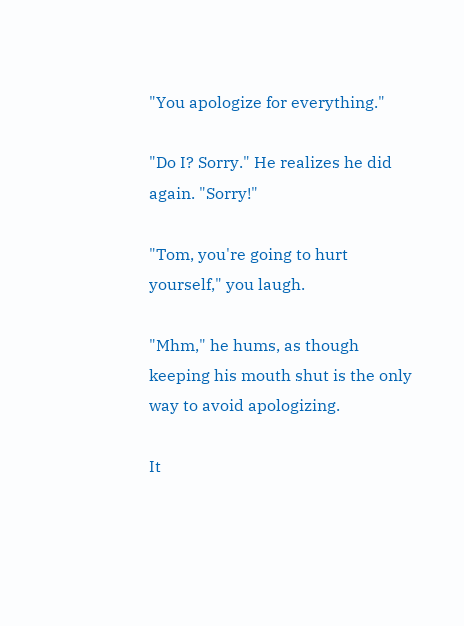"You apologize for everything."

"Do I? Sorry." He realizes he did again. "Sorry!"

"Tom, you're going to hurt yourself," you laugh.

"Mhm," he hums, as though keeping his mouth shut is the only way to avoid apologizing.

It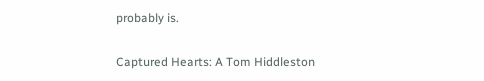probably is.

Captured Hearts: A Tom Hiddleston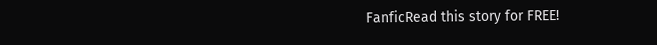FanficRead this story for FREE!